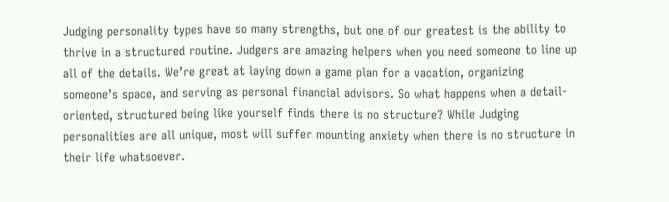Judging personality types have so many strengths, but one of our greatest is the ability to thrive in a structured routine. Judgers are amazing helpers when you need someone to line up all of the details. We’re great at laying down a game plan for a vacation, organizing someone’s space, and serving as personal financial advisors. So what happens when a detail-oriented, structured being like yourself finds there is no structure? While Judging personalities are all unique, most will suffer mounting anxiety when there is no structure in their life whatsoever.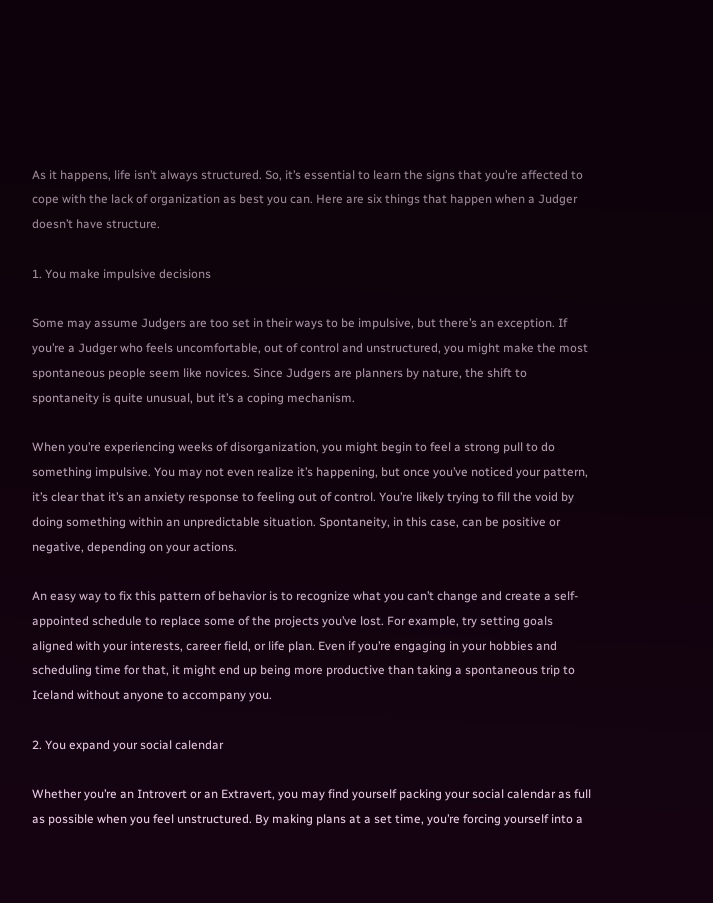As it happens, life isn’t always structured. So, it’s essential to learn the signs that you’re affected to cope with the lack of organization as best you can. Here are six things that happen when a Judger doesn’t have structure.

1. You make impulsive decisions

Some may assume Judgers are too set in their ways to be impulsive, but there’s an exception. If you’re a Judger who feels uncomfortable, out of control and unstructured, you might make the most spontaneous people seem like novices. Since Judgers are planners by nature, the shift to spontaneity is quite unusual, but it’s a coping mechanism.

When you’re experiencing weeks of disorganization, you might begin to feel a strong pull to do something impulsive. You may not even realize it’s happening, but once you’ve noticed your pattern, it’s clear that it’s an anxiety response to feeling out of control. You’re likely trying to fill the void by doing something within an unpredictable situation. Spontaneity, in this case, can be positive or negative, depending on your actions.

An easy way to fix this pattern of behavior is to recognize what you can’t change and create a self-appointed schedule to replace some of the projects you’ve lost. For example, try setting goals aligned with your interests, career field, or life plan. Even if you’re engaging in your hobbies and scheduling time for that, it might end up being more productive than taking a spontaneous trip to Iceland without anyone to accompany you.

2. You expand your social calendar

Whether you’re an Introvert or an Extravert, you may find yourself packing your social calendar as full as possible when you feel unstructured. By making plans at a set time, you’re forcing yourself into a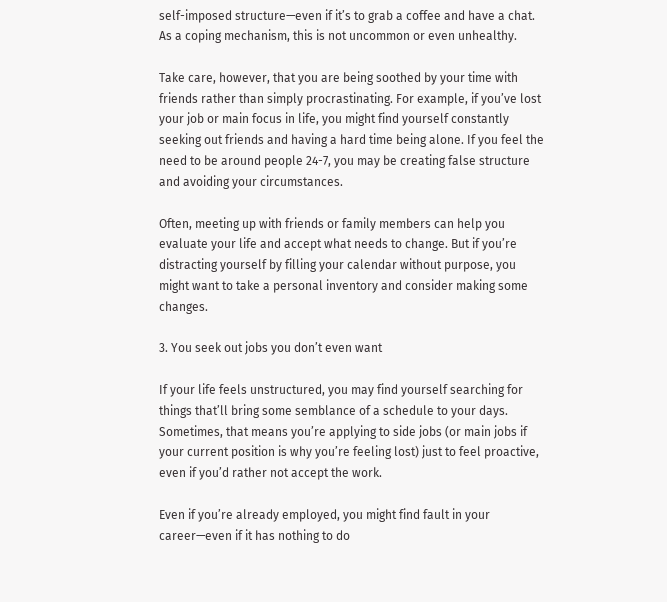self-imposed structure—even if it’s to grab a coffee and have a chat. As a coping mechanism, this is not uncommon or even unhealthy.

Take care, however, that you are being soothed by your time with friends rather than simply procrastinating. For example, if you’ve lost your job or main focus in life, you might find yourself constantly seeking out friends and having a hard time being alone. If you feel the need to be around people 24-7, you may be creating false structure and avoiding your circumstances.

Often, meeting up with friends or family members can help you evaluate your life and accept what needs to change. But if you’re distracting yourself by filling your calendar without purpose, you might want to take a personal inventory and consider making some changes.

3. You seek out jobs you don’t even want

If your life feels unstructured, you may find yourself searching for things that’ll bring some semblance of a schedule to your days. Sometimes, that means you’re applying to side jobs (or main jobs if your current position is why you’re feeling lost) just to feel proactive, even if you’d rather not accept the work.

Even if you’re already employed, you might find fault in your career—even if it has nothing to do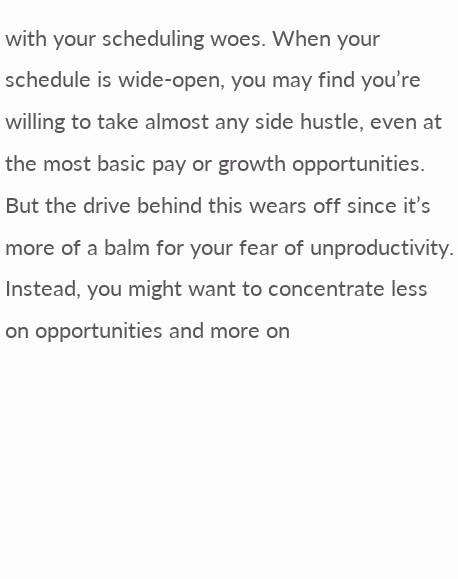with your scheduling woes. When your schedule is wide-open, you may find you’re willing to take almost any side hustle, even at the most basic pay or growth opportunities. But the drive behind this wears off since it’s more of a balm for your fear of unproductivity. Instead, you might want to concentrate less on opportunities and more on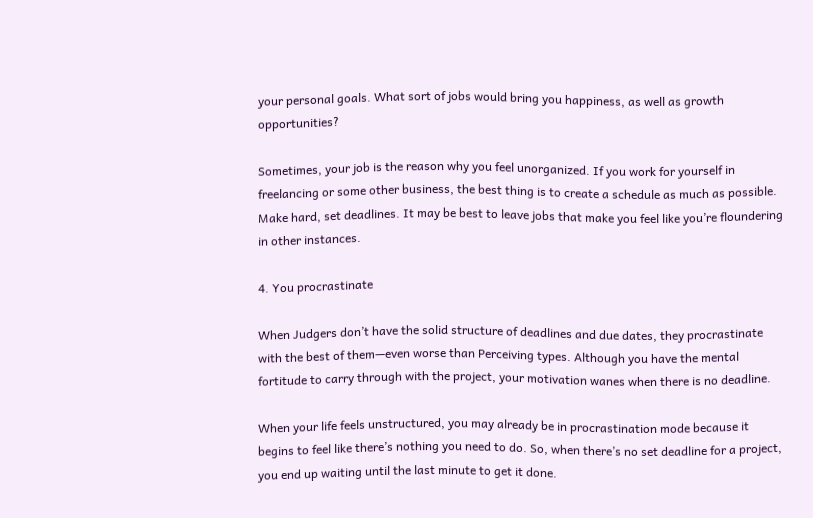your personal goals. What sort of jobs would bring you happiness, as well as growth opportunities?

Sometimes, your job is the reason why you feel unorganized. If you work for yourself in freelancing or some other business, the best thing is to create a schedule as much as possible. Make hard, set deadlines. It may be best to leave jobs that make you feel like you’re floundering in other instances.

4. You procrastinate

When Judgers don’t have the solid structure of deadlines and due dates, they procrastinate with the best of them—even worse than Perceiving types. Although you have the mental fortitude to carry through with the project, your motivation wanes when there is no deadline.

When your life feels unstructured, you may already be in procrastination mode because it begins to feel like there’s nothing you need to do. So, when there’s no set deadline for a project, you end up waiting until the last minute to get it done.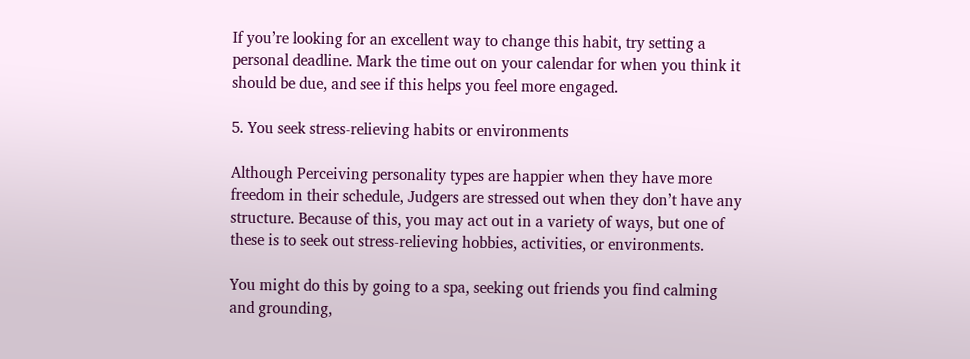If you’re looking for an excellent way to change this habit, try setting a personal deadline. Mark the time out on your calendar for when you think it should be due, and see if this helps you feel more engaged.

5. You seek stress-relieving habits or environments

Although Perceiving personality types are happier when they have more freedom in their schedule, Judgers are stressed out when they don’t have any structure. Because of this, you may act out in a variety of ways, but one of these is to seek out stress-relieving hobbies, activities, or environments.

You might do this by going to a spa, seeking out friends you find calming and grounding,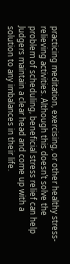practicing meditation, exercising, or other healthy stress-relieving activities. Although this doesn’t solve the problem of scheduling, beneficial stress relief can help Judgers maintain a clear head and come up with a solution to any imbalances in their life.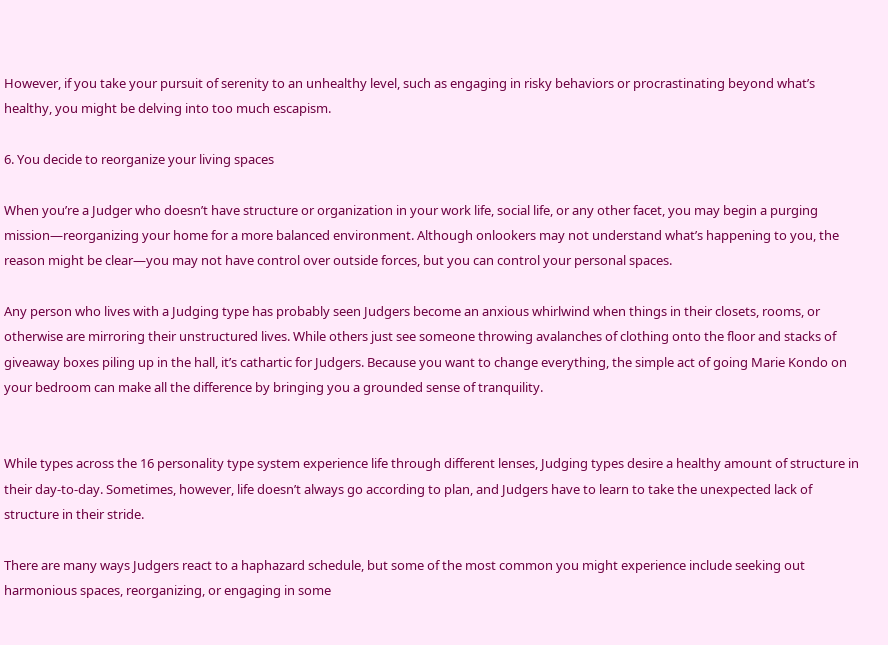However, if you take your pursuit of serenity to an unhealthy level, such as engaging in risky behaviors or procrastinating beyond what’s healthy, you might be delving into too much escapism.

6. You decide to reorganize your living spaces

When you’re a Judger who doesn’t have structure or organization in your work life, social life, or any other facet, you may begin a purging mission—reorganizing your home for a more balanced environment. Although onlookers may not understand what’s happening to you, the reason might be clear—you may not have control over outside forces, but you can control your personal spaces.

Any person who lives with a Judging type has probably seen Judgers become an anxious whirlwind when things in their closets, rooms, or otherwise are mirroring their unstructured lives. While others just see someone throwing avalanches of clothing onto the floor and stacks of giveaway boxes piling up in the hall, it’s cathartic for Judgers. Because you want to change everything, the simple act of going Marie Kondo on your bedroom can make all the difference by bringing you a grounded sense of tranquility.


While types across the 16 personality type system experience life through different lenses, Judging types desire a healthy amount of structure in their day-to-day. Sometimes, however, life doesn’t always go according to plan, and Judgers have to learn to take the unexpected lack of structure in their stride.

There are many ways Judgers react to a haphazard schedule, but some of the most common you might experience include seeking out harmonious spaces, reorganizing, or engaging in some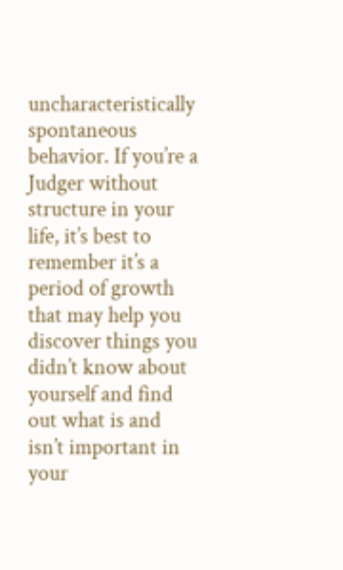uncharacteristically spontaneous behavior. If you’re a Judger without structure in your life, it’s best to remember it’s a period of growth that may help you discover things you didn’t know about yourself and find out what is and isn’t important in your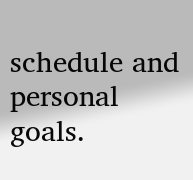schedule and personal goals.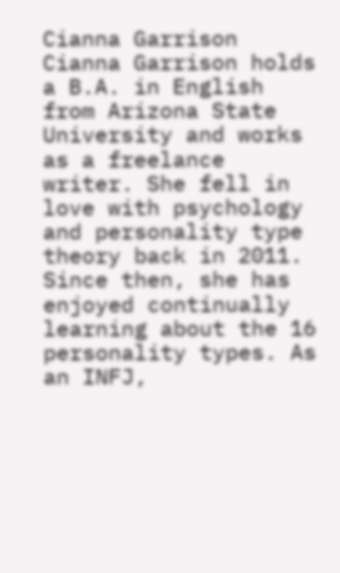Cianna Garrison
Cianna Garrison holds a B.A. in English from Arizona State University and works as a freelance writer. She fell in love with psychology and personality type theory back in 2011. Since then, she has enjoyed continually learning about the 16 personality types. As an INFJ,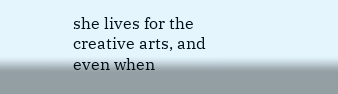she lives for the creative arts, and even when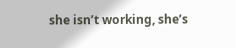she isn’t working, she’s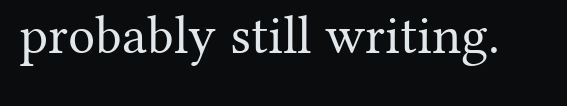probably still writing.